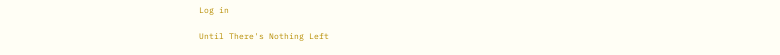Log in

Until There's Nothing Left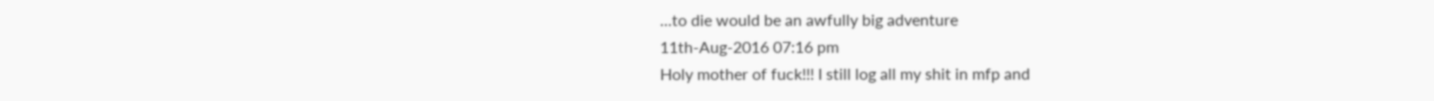...to die would be an awfully big adventure
11th-Aug-2016 07:16 pm
Holy mother of fuck!!! I still log all my shit in mfp and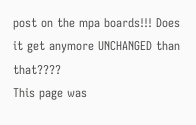post on the mpa boards!!! Does it get anymore UNCHANGED than that????
This page was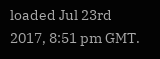loaded Jul 23rd 2017, 8:51 pm GMT.